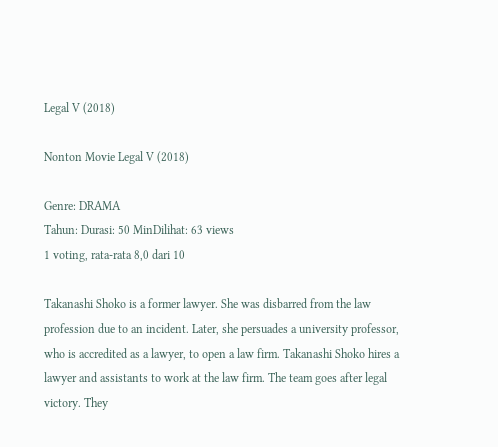Legal V (2018)

Nonton Movie Legal V (2018)

Genre: DRAMA
Tahun: Durasi: 50 MinDilihat: 63 views
1 voting, rata-rata 8,0 dari 10

Takanashi Shoko is a former lawyer. She was disbarred from the law profession due to an incident. Later, she persuades a university professor, who is accredited as a lawyer, to open a law firm. Takanashi Shoko hires a lawyer and assistants to work at the law firm. The team goes after legal victory. They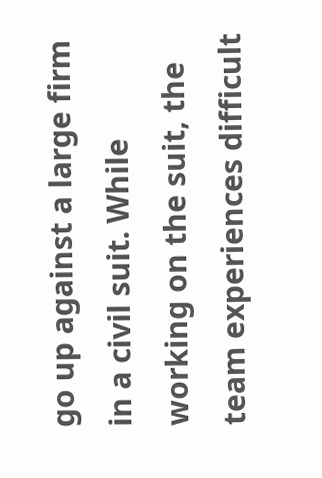go up against a large firm in a civil suit. While working on the suit, the team experiences difficult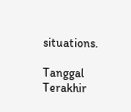situations.

Tanggal Terakhir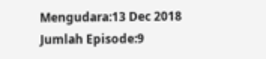Mengudara:13 Dec 2018
Jumlah Episode:9